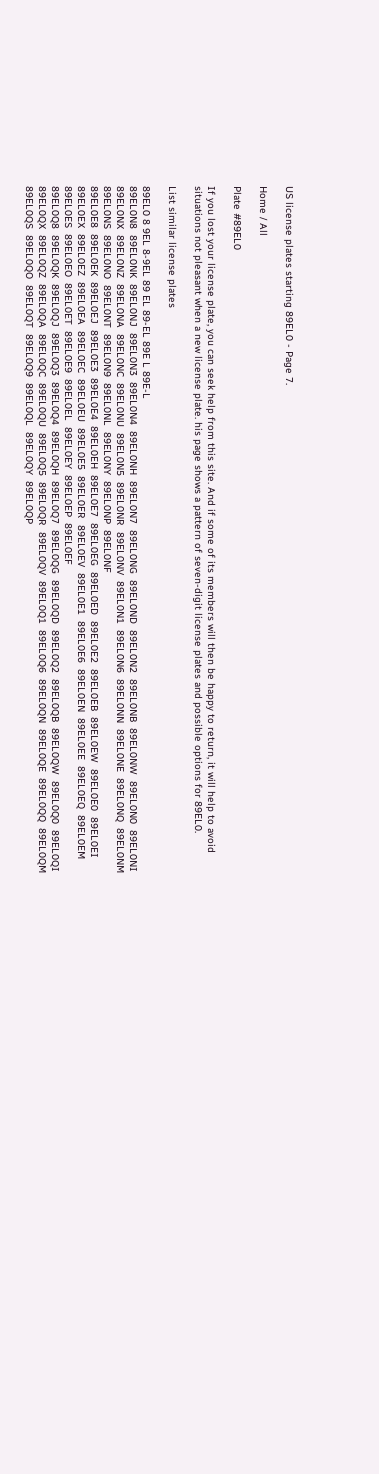US license plates starting 89EL0 - Page 7.

Home / All

Plate #89EL0

If you lost your license plate, you can seek help from this site. And if some of its members will then be happy to return, it will help to avoid situations not pleasant when a new license plate. his page shows a pattern of seven-digit license plates and possible options for 89EL0.

List similar license plates

89EL0 8 9EL 8-9EL 89 EL 89-EL 89E L 89E-L
89EL0N8  89EL0NK  89EL0NJ  89EL0N3  89EL0N4  89EL0NH  89EL0N7  89EL0NG  89EL0ND  89EL0N2  89EL0NB  89EL0NW  89EL0N0  89EL0NI  89EL0NX  89EL0NZ  89EL0NA  89EL0NC  89EL0NU  89EL0N5  89EL0NR  89EL0NV  89EL0N1  89EL0N6  89EL0NN  89EL0NE  89EL0NQ  89EL0NM  89EL0NS  89EL0NO  89EL0NT  89EL0N9  89EL0NL  89EL0NY  89EL0NP  89EL0NF
89EL0E8  89EL0EK  89EL0EJ  89EL0E3  89EL0E4  89EL0EH  89EL0E7  89EL0EG  89EL0ED  89EL0E2  89EL0EB  89EL0EW  89EL0E0  89EL0EI  89EL0EX  89EL0EZ  89EL0EA  89EL0EC  89EL0EU  89EL0E5  89EL0ER  89EL0EV  89EL0E1  89EL0E6  89EL0EN  89EL0EE  89EL0EQ  89EL0EM  89EL0ES  89EL0EO  89EL0ET  89EL0E9  89EL0EL  89EL0EY  89EL0EP  89EL0EF
89EL0Q8  89EL0QK  89EL0QJ  89EL0Q3  89EL0Q4  89EL0QH  89EL0Q7  89EL0QG  89EL0QD  89EL0Q2  89EL0QB  89EL0QW  89EL0Q0  89EL0QI  89EL0QX  89EL0QZ  89EL0QA  89EL0QC  89EL0QU  89EL0Q5  89EL0QR  89EL0QV  89EL0Q1  89EL0Q6  89EL0QN  89EL0QE  89EL0QQ  89EL0QM  89EL0QS  89EL0QO  89EL0QT  89EL0Q9  89EL0QL  89EL0QY  89EL0QP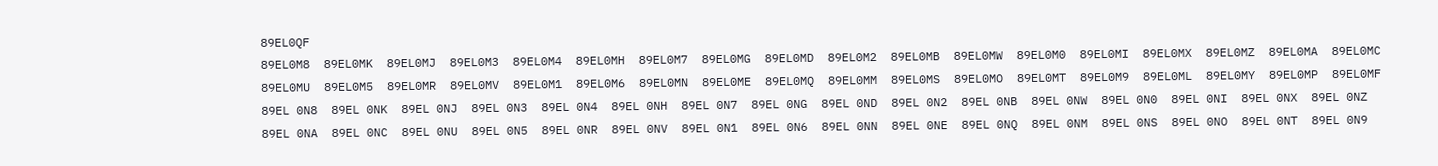89EL0QF
89EL0M8  89EL0MK  89EL0MJ  89EL0M3  89EL0M4  89EL0MH  89EL0M7  89EL0MG  89EL0MD  89EL0M2  89EL0MB  89EL0MW  89EL0M0  89EL0MI  89EL0MX  89EL0MZ  89EL0MA  89EL0MC  89EL0MU  89EL0M5  89EL0MR  89EL0MV  89EL0M1  89EL0M6  89EL0MN  89EL0ME  89EL0MQ  89EL0MM  89EL0MS  89EL0MO  89EL0MT  89EL0M9  89EL0ML  89EL0MY  89EL0MP  89EL0MF
89EL 0N8  89EL 0NK  89EL 0NJ  89EL 0N3  89EL 0N4  89EL 0NH  89EL 0N7  89EL 0NG  89EL 0ND  89EL 0N2  89EL 0NB  89EL 0NW  89EL 0N0  89EL 0NI  89EL 0NX  89EL 0NZ  89EL 0NA  89EL 0NC  89EL 0NU  89EL 0N5  89EL 0NR  89EL 0NV  89EL 0N1  89EL 0N6  89EL 0NN  89EL 0NE  89EL 0NQ  89EL 0NM  89EL 0NS  89EL 0NO  89EL 0NT  89EL 0N9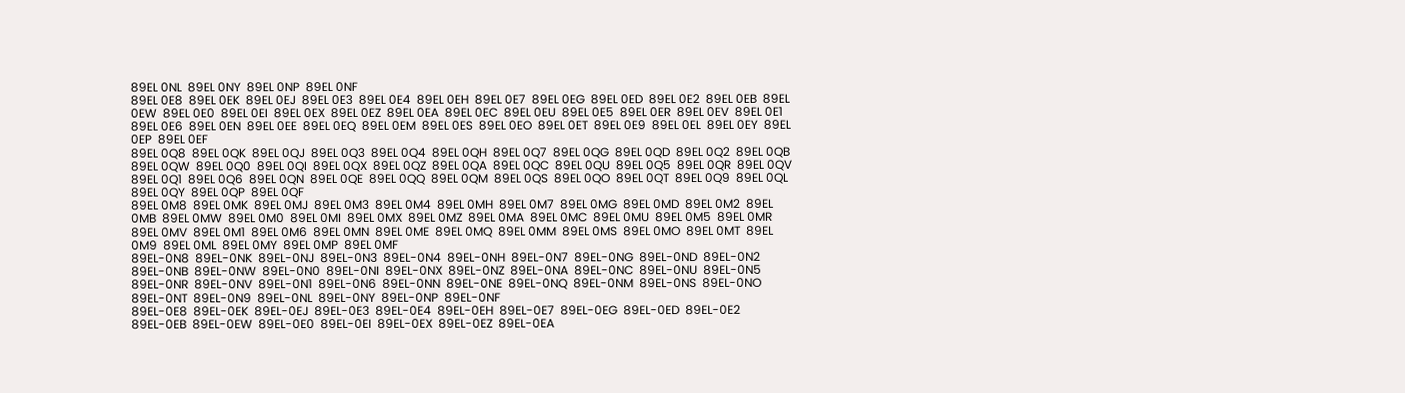89EL 0NL  89EL 0NY  89EL 0NP  89EL 0NF
89EL 0E8  89EL 0EK  89EL 0EJ  89EL 0E3  89EL 0E4  89EL 0EH  89EL 0E7  89EL 0EG  89EL 0ED  89EL 0E2  89EL 0EB  89EL 0EW  89EL 0E0  89EL 0EI  89EL 0EX  89EL 0EZ  89EL 0EA  89EL 0EC  89EL 0EU  89EL 0E5  89EL 0ER  89EL 0EV  89EL 0E1  89EL 0E6  89EL 0EN  89EL 0EE  89EL 0EQ  89EL 0EM  89EL 0ES  89EL 0EO  89EL 0ET  89EL 0E9  89EL 0EL  89EL 0EY  89EL 0EP  89EL 0EF
89EL 0Q8  89EL 0QK  89EL 0QJ  89EL 0Q3  89EL 0Q4  89EL 0QH  89EL 0Q7  89EL 0QG  89EL 0QD  89EL 0Q2  89EL 0QB  89EL 0QW  89EL 0Q0  89EL 0QI  89EL 0QX  89EL 0QZ  89EL 0QA  89EL 0QC  89EL 0QU  89EL 0Q5  89EL 0QR  89EL 0QV  89EL 0Q1  89EL 0Q6  89EL 0QN  89EL 0QE  89EL 0QQ  89EL 0QM  89EL 0QS  89EL 0QO  89EL 0QT  89EL 0Q9  89EL 0QL  89EL 0QY  89EL 0QP  89EL 0QF
89EL 0M8  89EL 0MK  89EL 0MJ  89EL 0M3  89EL 0M4  89EL 0MH  89EL 0M7  89EL 0MG  89EL 0MD  89EL 0M2  89EL 0MB  89EL 0MW  89EL 0M0  89EL 0MI  89EL 0MX  89EL 0MZ  89EL 0MA  89EL 0MC  89EL 0MU  89EL 0M5  89EL 0MR  89EL 0MV  89EL 0M1  89EL 0M6  89EL 0MN  89EL 0ME  89EL 0MQ  89EL 0MM  89EL 0MS  89EL 0MO  89EL 0MT  89EL 0M9  89EL 0ML  89EL 0MY  89EL 0MP  89EL 0MF
89EL-0N8  89EL-0NK  89EL-0NJ  89EL-0N3  89EL-0N4  89EL-0NH  89EL-0N7  89EL-0NG  89EL-0ND  89EL-0N2  89EL-0NB  89EL-0NW  89EL-0N0  89EL-0NI  89EL-0NX  89EL-0NZ  89EL-0NA  89EL-0NC  89EL-0NU  89EL-0N5  89EL-0NR  89EL-0NV  89EL-0N1  89EL-0N6  89EL-0NN  89EL-0NE  89EL-0NQ  89EL-0NM  89EL-0NS  89EL-0NO  89EL-0NT  89EL-0N9  89EL-0NL  89EL-0NY  89EL-0NP  89EL-0NF
89EL-0E8  89EL-0EK  89EL-0EJ  89EL-0E3  89EL-0E4  89EL-0EH  89EL-0E7  89EL-0EG  89EL-0ED  89EL-0E2  89EL-0EB  89EL-0EW  89EL-0E0  89EL-0EI  89EL-0EX  89EL-0EZ  89EL-0EA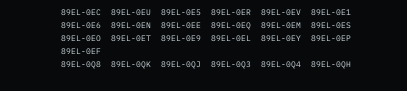89EL-0EC  89EL-0EU  89EL-0E5  89EL-0ER  89EL-0EV  89EL-0E1  89EL-0E6  89EL-0EN  89EL-0EE  89EL-0EQ  89EL-0EM  89EL-0ES  89EL-0EO  89EL-0ET  89EL-0E9  89EL-0EL  89EL-0EY  89EL-0EP  89EL-0EF
89EL-0Q8  89EL-0QK  89EL-0QJ  89EL-0Q3  89EL-0Q4  89EL-0QH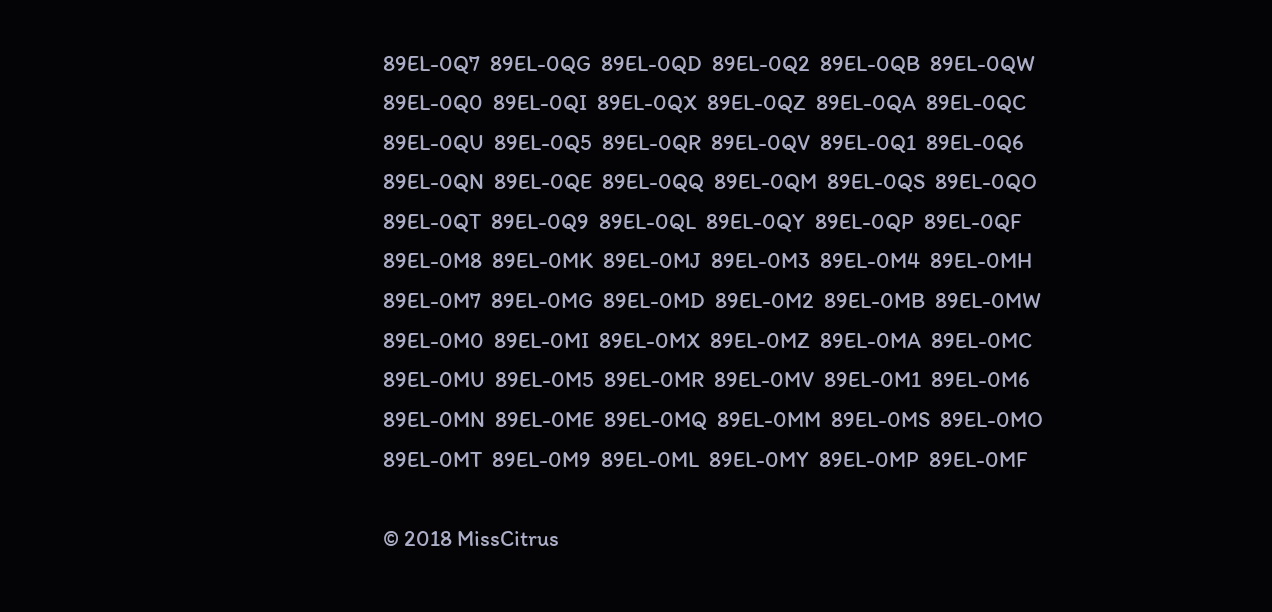89EL-0Q7  89EL-0QG  89EL-0QD  89EL-0Q2  89EL-0QB  89EL-0QW  89EL-0Q0  89EL-0QI  89EL-0QX  89EL-0QZ  89EL-0QA  89EL-0QC  89EL-0QU  89EL-0Q5  89EL-0QR  89EL-0QV  89EL-0Q1  89EL-0Q6  89EL-0QN  89EL-0QE  89EL-0QQ  89EL-0QM  89EL-0QS  89EL-0QO  89EL-0QT  89EL-0Q9  89EL-0QL  89EL-0QY  89EL-0QP  89EL-0QF
89EL-0M8  89EL-0MK  89EL-0MJ  89EL-0M3  89EL-0M4  89EL-0MH  89EL-0M7  89EL-0MG  89EL-0MD  89EL-0M2  89EL-0MB  89EL-0MW  89EL-0M0  89EL-0MI  89EL-0MX  89EL-0MZ  89EL-0MA  89EL-0MC  89EL-0MU  89EL-0M5  89EL-0MR  89EL-0MV  89EL-0M1  89EL-0M6  89EL-0MN  89EL-0ME  89EL-0MQ  89EL-0MM  89EL-0MS  89EL-0MO  89EL-0MT  89EL-0M9  89EL-0ML  89EL-0MY  89EL-0MP  89EL-0MF

© 2018 MissCitrus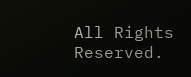All Rights Reserved.